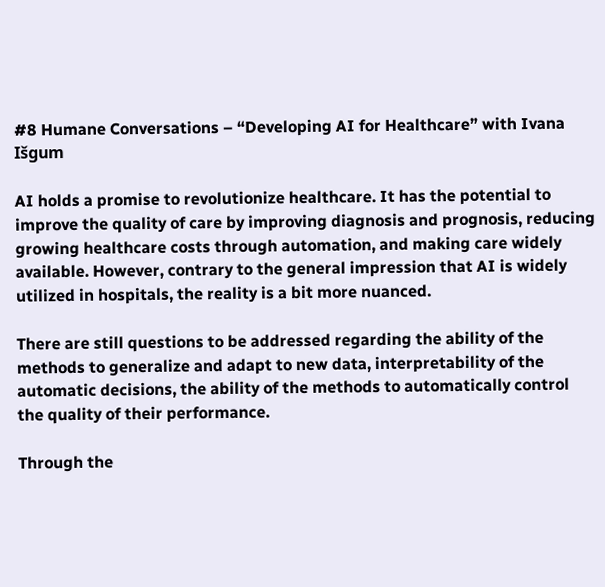#8 Humane Conversations – “Developing AI for Healthcare” with Ivana Išgum

AI holds a promise to revolutionize healthcare. It has the potential to improve the quality of care by improving diagnosis and prognosis, reducing growing healthcare costs through automation, and making care widely available. However, contrary to the general impression that AI is widely utilized in hospitals, the reality is a bit more nuanced.

There are still questions to be addressed regarding the ability of the methods to generalize and adapt to new data, interpretability of the automatic decisions, the ability of the methods to automatically control the quality of their performance.

Through the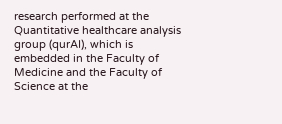research performed at the Quantitative healthcare analysis group (qurAI), which is embedded in the Faculty of Medicine and the Faculty of Science at the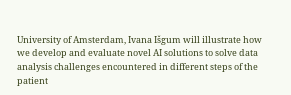University of Amsterdam, Ivana Išgum will illustrate how we develop and evaluate novel AI solutions to solve data analysis challenges encountered in different steps of the patient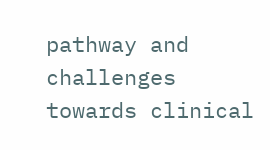pathway and challenges towards clinical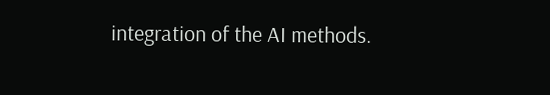integration of the AI methods.